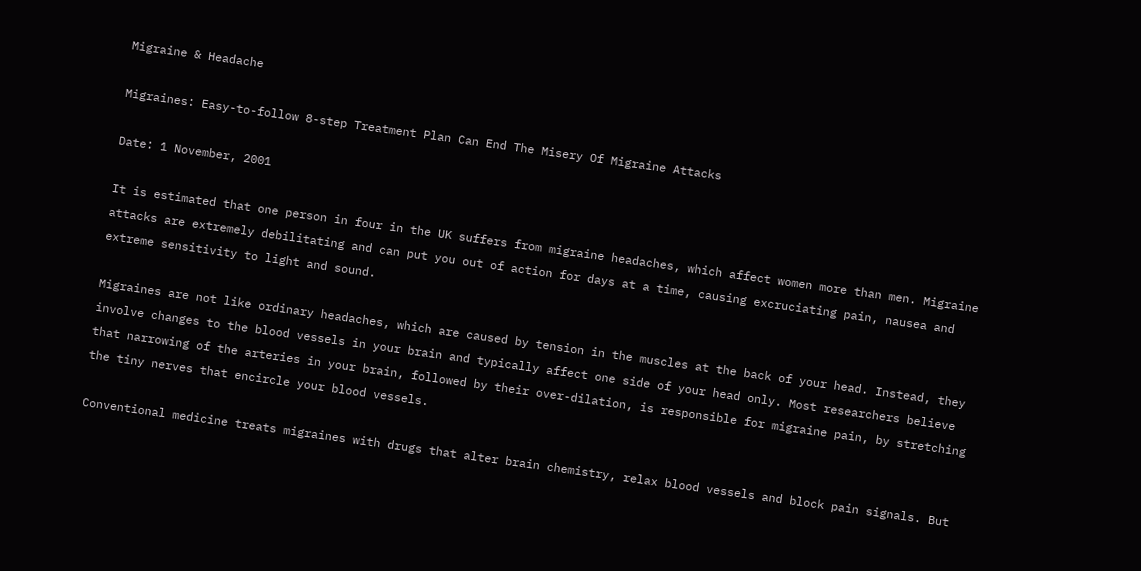Migraine & Headache

Migraines: Easy-to-follow 8-step Treatment Plan Can End The Misery Of Migraine Attacks

Date: 1 November, 2001

It is estimated that one person in four in the UK suffers from migraine headaches, which affect women more than men. Migraine attacks are extremely debilitating and can put you out of action for days at a time, causing excruciating pain, nausea and extreme sensitivity to light and sound.

Migraines are not like ordinary headaches, which are caused by tension in the muscles at the back of your head. Instead, they involve changes to the blood vessels in your brain and typically affect one side of your head only. Most researchers believe that narrowing of the arteries in your brain, followed by their over-dilation, is responsible for migraine pain, by stretching the tiny nerves that encircle your blood vessels.

Conventional medicine treats migraines with drugs that alter brain chemistry, relax blood vessels and block pain signals. But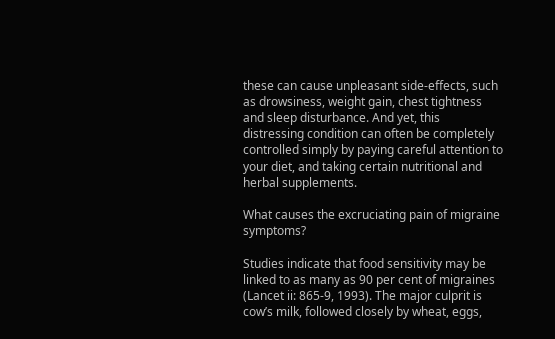these can cause unpleasant side-effects, such as drowsiness, weight gain, chest tightness and sleep disturbance. And yet, this distressing condition can often be completely controlled simply by paying careful attention to your diet, and taking certain nutritional and herbal supplements.

What causes the excruciating pain of migraine symptoms?

Studies indicate that food sensitivity may be linked to as many as 90 per cent of migraines (Lancet ii: 865-9, 1993). The major culprit is cow’s milk, followed closely by wheat, eggs,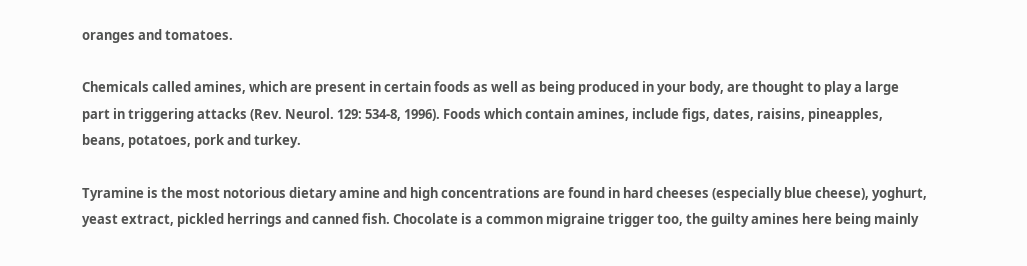oranges and tomatoes.

Chemicals called amines, which are present in certain foods as well as being produced in your body, are thought to play a large part in triggering attacks (Rev. Neurol. 129: 534-8, 1996). Foods which contain amines, include figs, dates, raisins, pineapples, beans, potatoes, pork and turkey.

Tyramine is the most notorious dietary amine and high concentrations are found in hard cheeses (especially blue cheese), yoghurt, yeast extract, pickled herrings and canned fish. Chocolate is a common migraine trigger too, the guilty amines here being mainly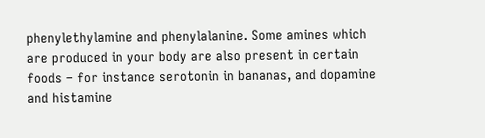phenylethylamine and phenylalanine. Some amines which are produced in your body are also present in certain foods – for instance serotonin in bananas, and dopamine and histamine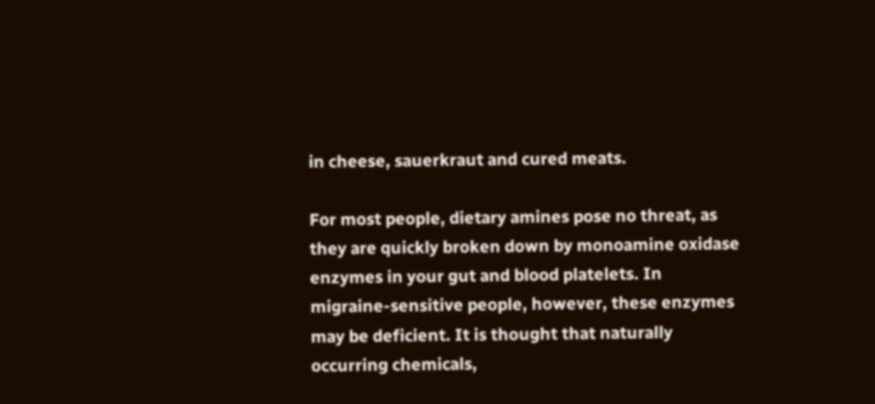in cheese, sauerkraut and cured meats.

For most people, dietary amines pose no threat, as they are quickly broken down by monoamine oxidase enzymes in your gut and blood platelets. In migraine-sensitive people, however, these enzymes may be deficient. It is thought that naturally occurring chemicals,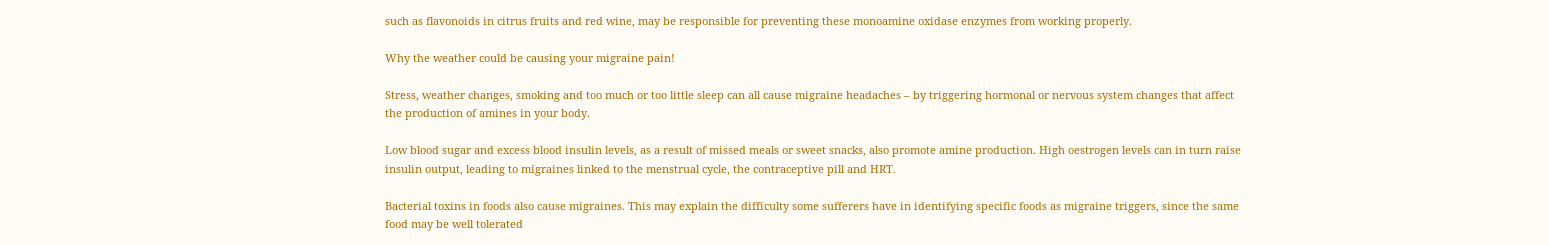such as flavonoids in citrus fruits and red wine, may be responsible for preventing these monoamine oxidase enzymes from working properly.

Why the weather could be causing your migraine pain!

Stress, weather changes, smoking and too much or too little sleep can all cause migraine headaches – by triggering hormonal or nervous system changes that affect the production of amines in your body.

Low blood sugar and excess blood insulin levels, as a result of missed meals or sweet snacks, also promote amine production. High oestrogen levels can in turn raise insulin output, leading to migraines linked to the menstrual cycle, the contraceptive pill and HRT.

Bacterial toxins in foods also cause migraines. This may explain the difficulty some sufferers have in identifying specific foods as migraine triggers, since the same food may be well tolerated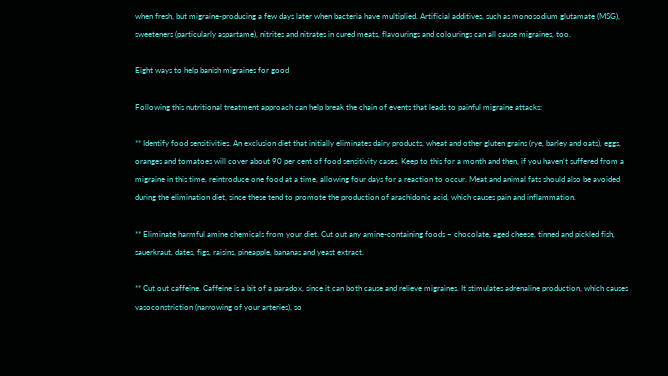when fresh, but migraine-producing a few days later when bacteria have multiplied. Artificial additives, such as monosodium glutamate (MSG), sweeteners (particularly aspartame), nitrites and nitrates in cured meats, flavourings and colourings can all cause migraines, too.

Eight ways to help banish migraines for good

Following this nutritional treatment approach can help break the chain of events that leads to painful migraine attacks:

** Identify food sensitivities. An exclusion diet that initially eliminates dairy products, wheat and other gluten grains (rye, barley and oats), eggs, oranges and tomatoes will cover about 90 per cent of food sensitivity cases. Keep to this for a month and then, if you haven’t suffered from a migraine in this time, reintroduce one food at a time, allowing four days for a reaction to occur. Meat and animal fats should also be avoided during the elimination diet, since these tend to promote the production of arachidonic acid, which causes pain and inflammation.

** Eliminate harmful amine chemicals from your diet. Cut out any amine-containing foods – chocolate, aged cheese, tinned and pickled fish, sauerkraut, dates, figs, raisins, pineapple, bananas and yeast extract.

** Cut out caffeine. Caffeine is a bit of a paradox, since it can both cause and relieve migraines. It stimulates adrenaline production, which causes vasoconstriction (narrowing of your arteries), so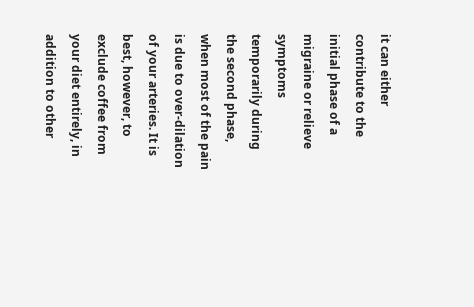it can either contribute to the initial phase of a migraine or relieve symptoms temporarily during the second phase, when most of the pain is due to over-dilation of your arteries. It is best, however, to exclude coffee from your diet entirely, in addition to other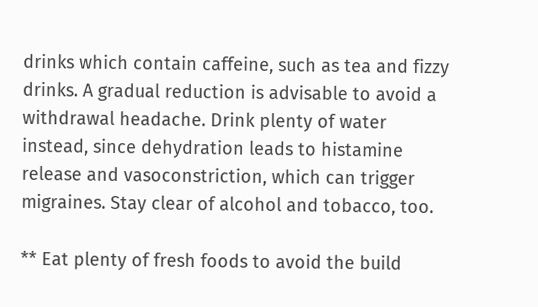drinks which contain caffeine, such as tea and fizzy drinks. A gradual reduction is advisable to avoid a withdrawal headache. Drink plenty of water instead, since dehydration leads to histamine release and vasoconstriction, which can trigger migraines. Stay clear of alcohol and tobacco, too.

** Eat plenty of fresh foods to avoid the build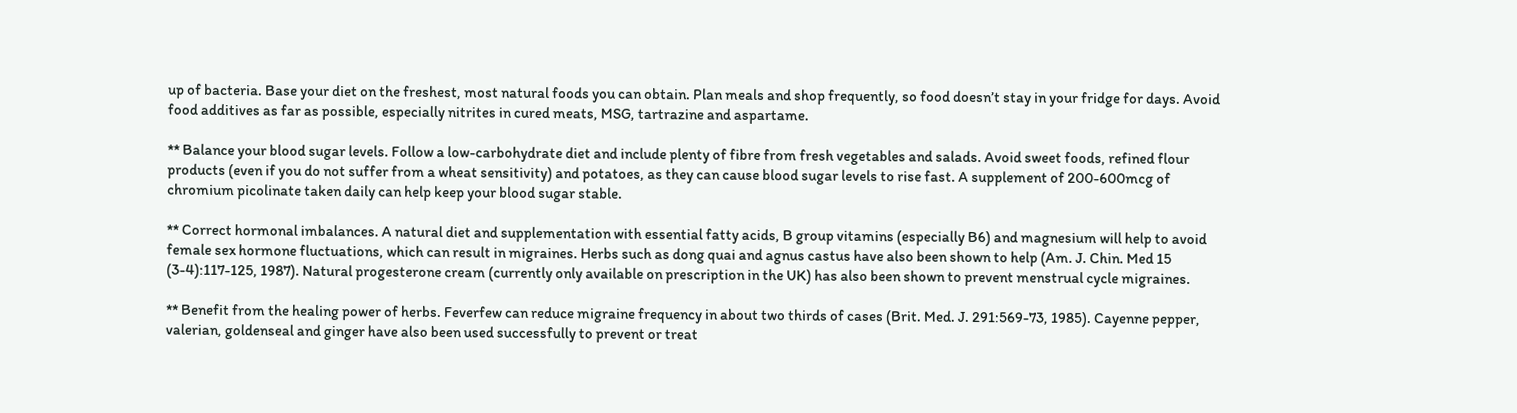up of bacteria. Base your diet on the freshest, most natural foods you can obtain. Plan meals and shop frequently, so food doesn’t stay in your fridge for days. Avoid food additives as far as possible, especially nitrites in cured meats, MSG, tartrazine and aspartame.

** Balance your blood sugar levels. Follow a low-carbohydrate diet and include plenty of fibre from fresh vegetables and salads. Avoid sweet foods, refined flour products (even if you do not suffer from a wheat sensitivity) and potatoes, as they can cause blood sugar levels to rise fast. A supplement of 200-600mcg of chromium picolinate taken daily can help keep your blood sugar stable.

** Correct hormonal imbalances. A natural diet and supplementation with essential fatty acids, B group vitamins (especially B6) and magnesium will help to avoid female sex hormone fluctuations, which can result in migraines. Herbs such as dong quai and agnus castus have also been shown to help (Am. J. Chin. Med 15 (3-4):117-125, 1987). Natural progesterone cream (currently only available on prescription in the UK) has also been shown to prevent menstrual cycle migraines.

** Benefit from the healing power of herbs. Feverfew can reduce migraine frequency in about two thirds of cases (Brit. Med. J. 291:569-73, 1985). Cayenne pepper, valerian, goldenseal and ginger have also been used successfully to prevent or treat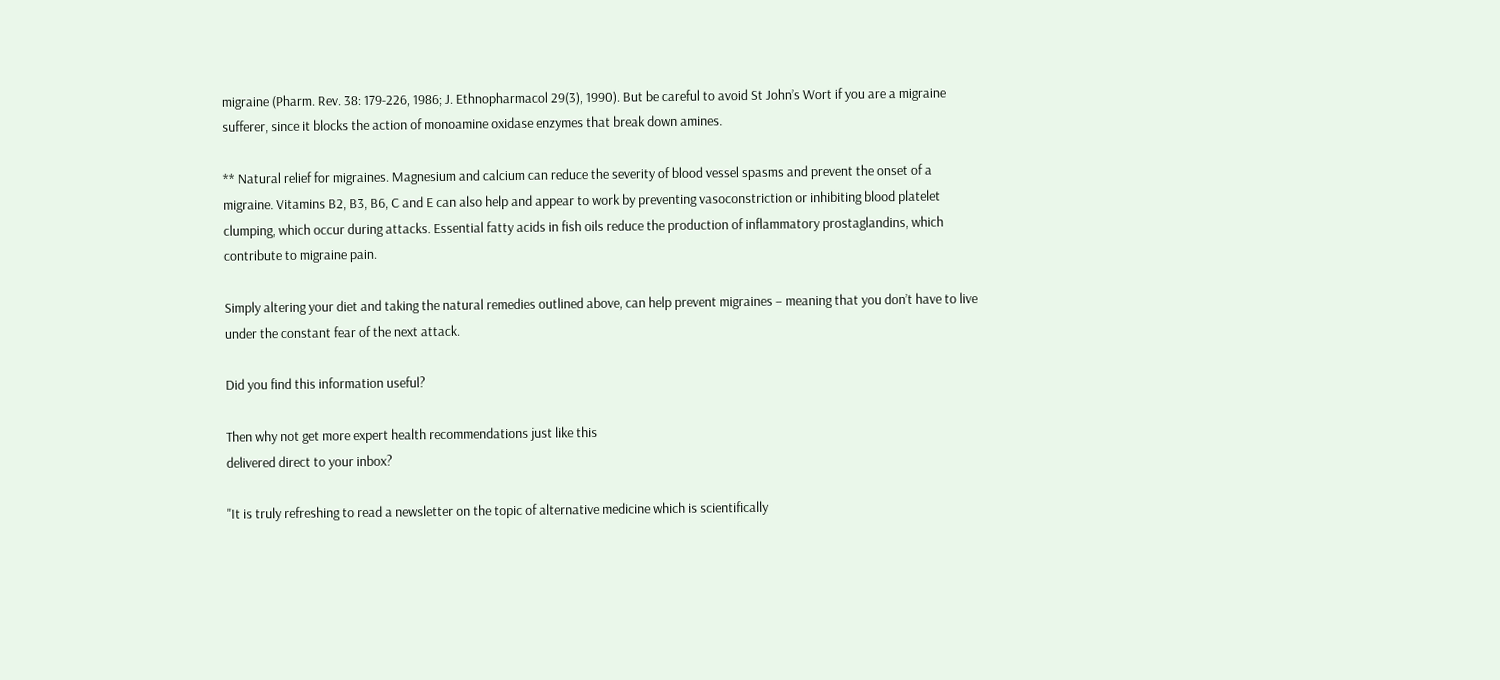migraine (Pharm. Rev. 38: 179-226, 1986; J. Ethnopharmacol 29(3), 1990). But be careful to avoid St John’s Wort if you are a migraine sufferer, since it blocks the action of monoamine oxidase enzymes that break down amines.

** Natural relief for migraines. Magnesium and calcium can reduce the severity of blood vessel spasms and prevent the onset of a migraine. Vitamins B2, B3, B6, C and E can also help and appear to work by preventing vasoconstriction or inhibiting blood platelet clumping, which occur during attacks. Essential fatty acids in fish oils reduce the production of inflammatory prostaglandins, which contribute to migraine pain.

Simply altering your diet and taking the natural remedies outlined above, can help prevent migraines – meaning that you don’t have to live under the constant fear of the next attack.

Did you find this information useful?

Then why not get more expert health recommendations just like this
delivered direct to your inbox?

"It is truly refreshing to read a newsletter on the topic of alternative medicine which is scientifically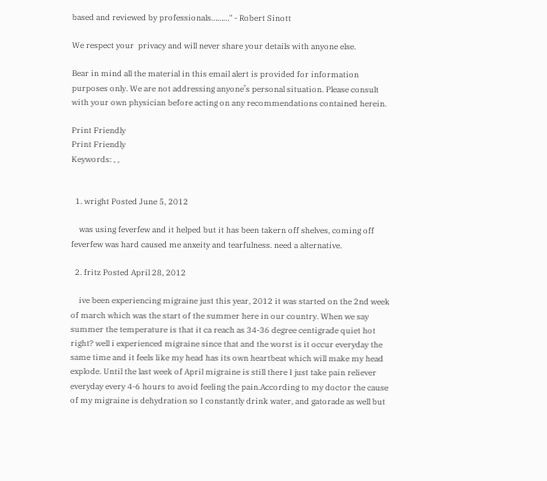based and reviewed by professionals………" - Robert Sinott

We respect your  privacy and will never share your details with anyone else.

Bear in mind all the material in this email alert is provided for information purposes only. We are not addressing anyone’s personal situation. Please consult with your own physician before acting on any recommendations contained herein.

Print Friendly
Print Friendly
Keywords: , ,


  1. wright Posted June 5, 2012

    was using feverfew and it helped but it has been takern off shelves, coming off feverfew was hard caused me anxeity and tearfulness. need a alternative.

  2. fritz Posted April 28, 2012

    ive been experiencing migraine just this year, 2012 it was started on the 2nd week of march which was the start of the summer here in our country. When we say summer the temperature is that it ca reach as 34-36 degree centigrade quiet hot right? well i experienced migraine since that and the worst is it occur everyday the same time and it feels like my head has its own heartbeat which will make my head explode. Until the last week of April migraine is still there I just take pain reliever everyday every 4-6 hours to avoid feeling the pain.According to my doctor the cause of my migraine is dehydration so I constantly drink water, and gatorade as well but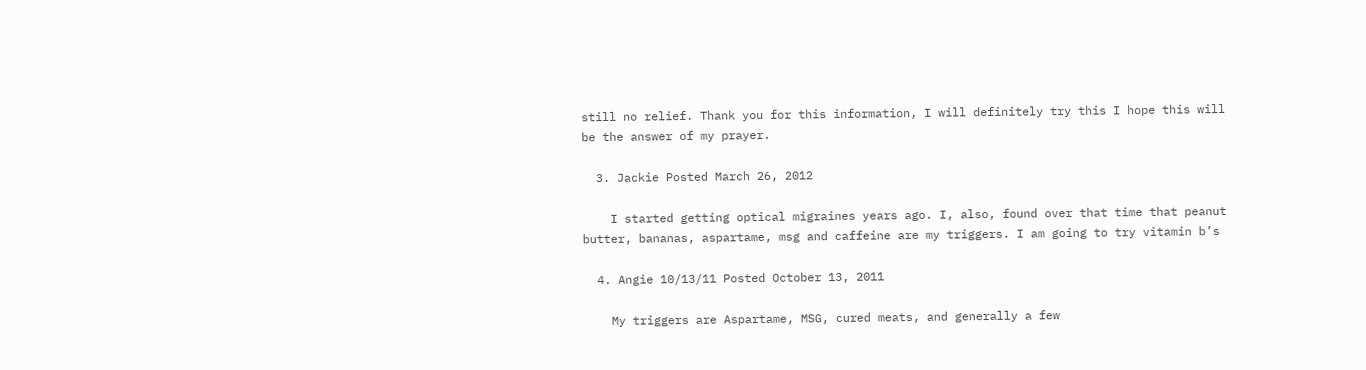still no relief. Thank you for this information, I will definitely try this I hope this will be the answer of my prayer.

  3. Jackie Posted March 26, 2012

    I started getting optical migraines years ago. I, also, found over that time that peanut butter, bananas, aspartame, msg and caffeine are my triggers. I am going to try vitamin b’s

  4. Angie 10/13/11 Posted October 13, 2011

    My triggers are Aspartame, MSG, cured meats, and generally a few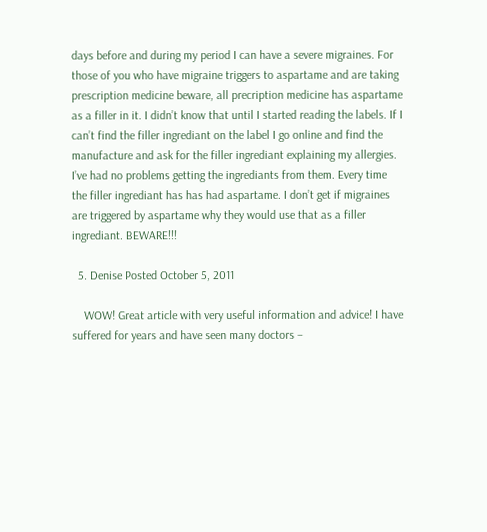days before and during my period I can have a severe migraines. For those of you who have migraine triggers to aspartame and are taking prescription medicine beware, all precription medicine has aspartame as a filler in it. I didn’t know that until I started reading the labels. If I can’t find the filler ingrediant on the label I go online and find the manufacture and ask for the filler ingrediant explaining my allergies. I’ve had no problems getting the ingrediants from them. Every time the filler ingrediant has has had aspartame. I don’t get if migraines are triggered by aspartame why they would use that as a filler ingrediant. BEWARE!!!

  5. Denise Posted October 5, 2011

    WOW! Great article with very useful information and advice! I have suffered for years and have seen many doctors –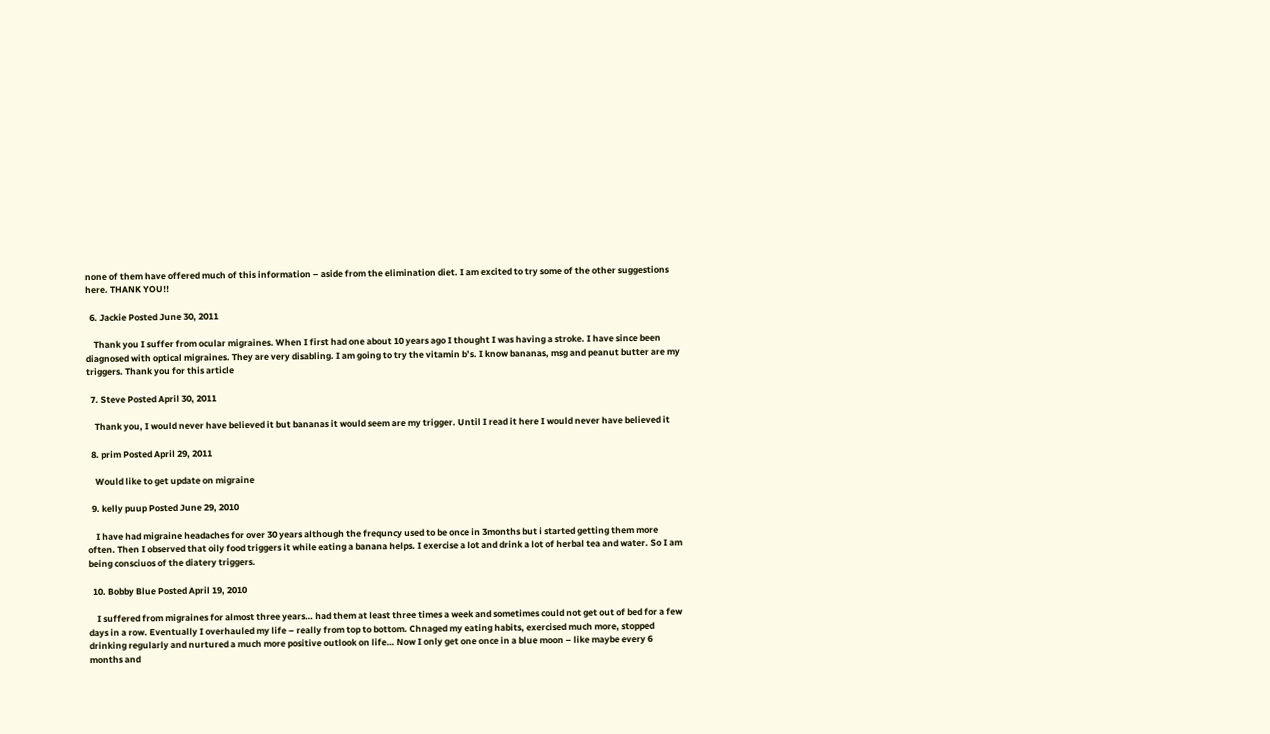none of them have offered much of this information – aside from the elimination diet. I am excited to try some of the other suggestions here. THANK YOU!!

  6. Jackie Posted June 30, 2011

    Thank you I suffer from ocular migraines. When I first had one about 10 years ago I thought I was having a stroke. I have since been diagnosed with optical migraines. They are very disabling. I am going to try the vitamin b’s. I know bananas, msg and peanut butter are my triggers. Thank you for this article

  7. Steve Posted April 30, 2011

    Thank you, I would never have believed it but bananas it would seem are my trigger. Until I read it here I would never have believed it

  8. prim Posted April 29, 2011

    Would like to get update on migraine

  9. kelly puup Posted June 29, 2010

    I have had migraine headaches for over 30 years although the frequncy used to be once in 3months but i started getting them more often. Then I observed that oily food triggers it while eating a banana helps. I exercise a lot and drink a lot of herbal tea and water. So I am being consciuos of the diatery triggers.

  10. Bobby Blue Posted April 19, 2010

    I suffered from migraines for almost three years… had them at least three times a week and sometimes could not get out of bed for a few days in a row. Eventually I overhauled my life – really from top to bottom. Chnaged my eating habits, exercised much more, stopped drinking regularly and nurtured a much more positive outlook on life… Now I only get one once in a blue moon – like maybe every 6 months and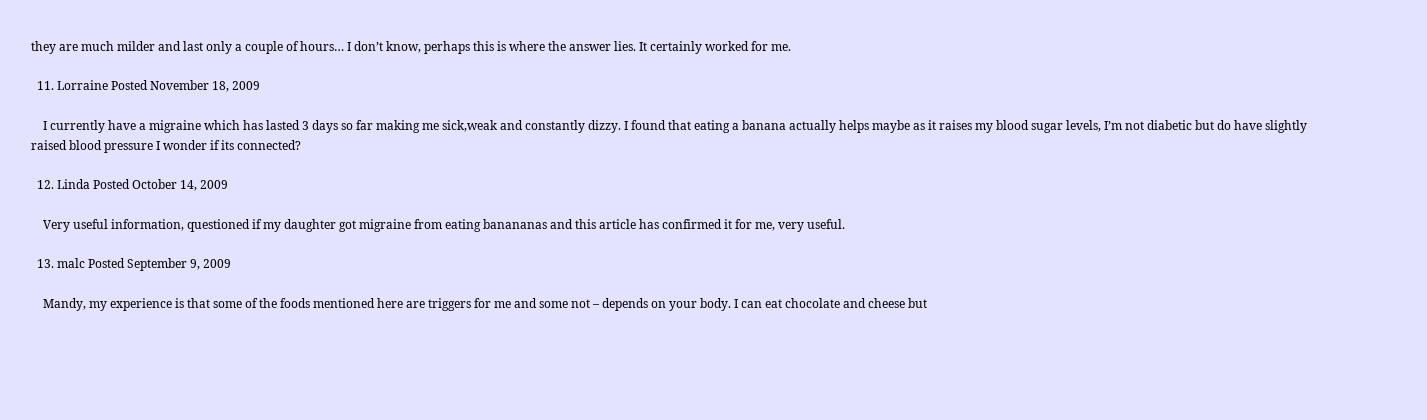they are much milder and last only a couple of hours… I don’t know, perhaps this is where the answer lies. It certainly worked for me.

  11. Lorraine Posted November 18, 2009

    I currently have a migraine which has lasted 3 days so far making me sick,weak and constantly dizzy. I found that eating a banana actually helps maybe as it raises my blood sugar levels, I’m not diabetic but do have slightly raised blood pressure I wonder if its connected?

  12. Linda Posted October 14, 2009

    Very useful information, questioned if my daughter got migraine from eating banananas and this article has confirmed it for me, very useful.

  13. malc Posted September 9, 2009

    Mandy, my experience is that some of the foods mentioned here are triggers for me and some not – depends on your body. I can eat chocolate and cheese but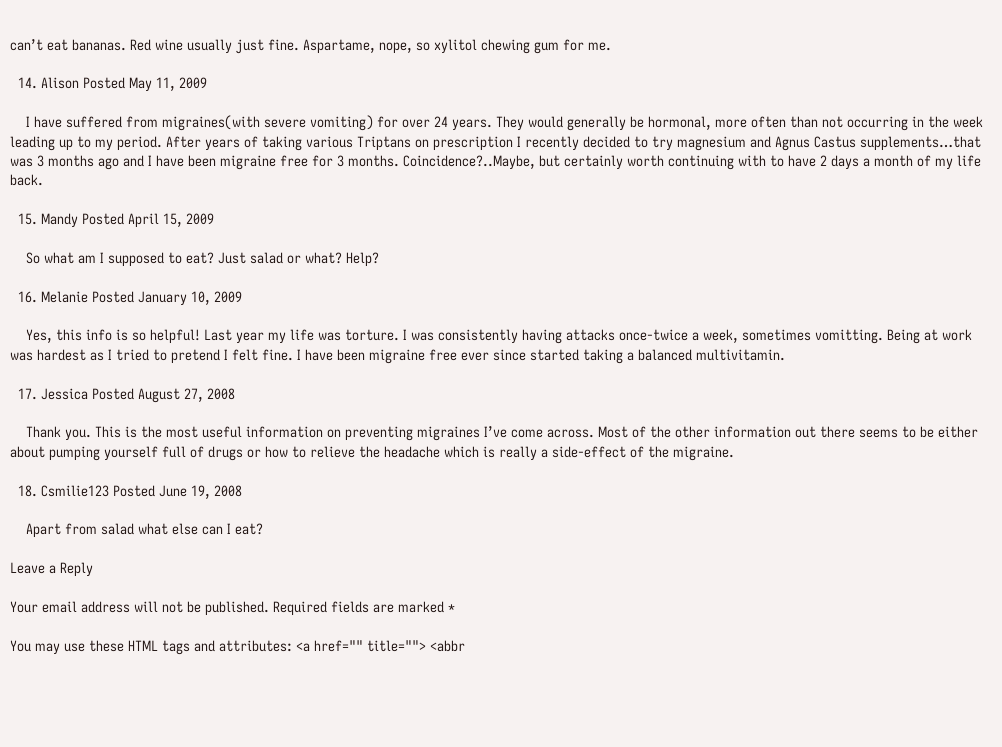can’t eat bananas. Red wine usually just fine. Aspartame, nope, so xylitol chewing gum for me.

  14. Alison Posted May 11, 2009

    I have suffered from migraines(with severe vomiting) for over 24 years. They would generally be hormonal, more often than not occurring in the week leading up to my period. After years of taking various Triptans on prescription I recently decided to try magnesium and Agnus Castus supplements…that was 3 months ago and I have been migraine free for 3 months. Coincidence?..Maybe, but certainly worth continuing with to have 2 days a month of my life back.

  15. Mandy Posted April 15, 2009

    So what am I supposed to eat? Just salad or what? Help?

  16. Melanie Posted January 10, 2009

    Yes, this info is so helpful! Last year my life was torture. I was consistently having attacks once-twice a week, sometimes vomitting. Being at work was hardest as I tried to pretend I felt fine. I have been migraine free ever since started taking a balanced multivitamin.

  17. Jessica Posted August 27, 2008

    Thank you. This is the most useful information on preventing migraines I’ve come across. Most of the other information out there seems to be either about pumping yourself full of drugs or how to relieve the headache which is really a side-effect of the migraine.

  18. Csmilie123 Posted June 19, 2008

    Apart from salad what else can I eat?

Leave a Reply

Your email address will not be published. Required fields are marked *

You may use these HTML tags and attributes: <a href="" title=""> <abbr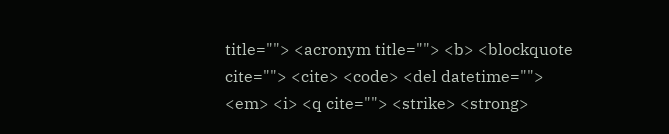title=""> <acronym title=""> <b> <blockquote cite=""> <cite> <code> <del datetime=""> <em> <i> <q cite=""> <strike> <strong>